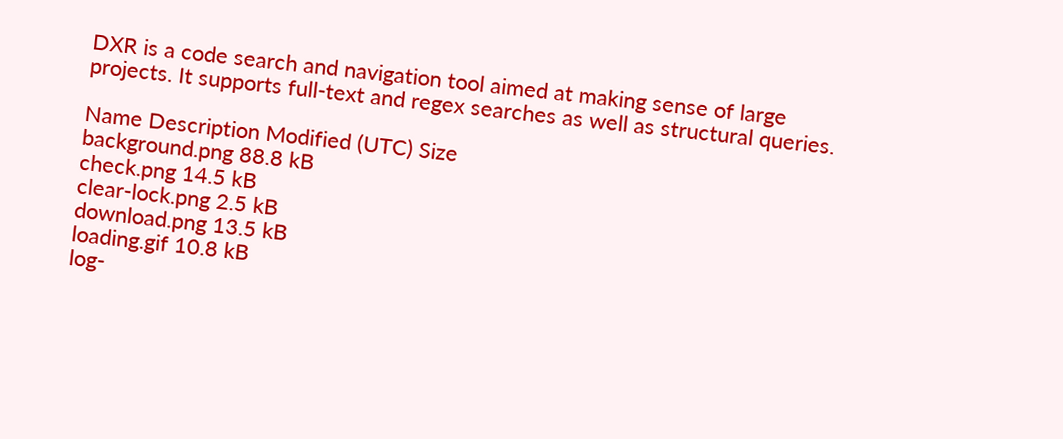DXR is a code search and navigation tool aimed at making sense of large projects. It supports full-text and regex searches as well as structural queries.

Name Description Modified (UTC) Size
background.png 88.8 kB
check.png 14.5 kB
clear-lock.png 2.5 kB
download.png 13.5 kB
loading.gif 10.8 kB
log-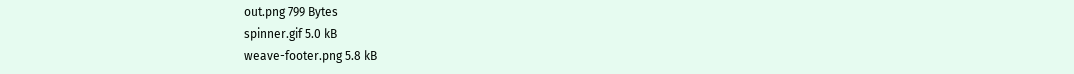out.png 799 Bytes
spinner.gif 5.0 kB
weave-footer.png 5.8 kB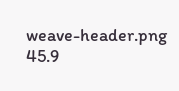weave-header.png 45.9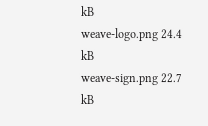kB
weave-logo.png 24.4 kB
weave-sign.png 22.7 kB